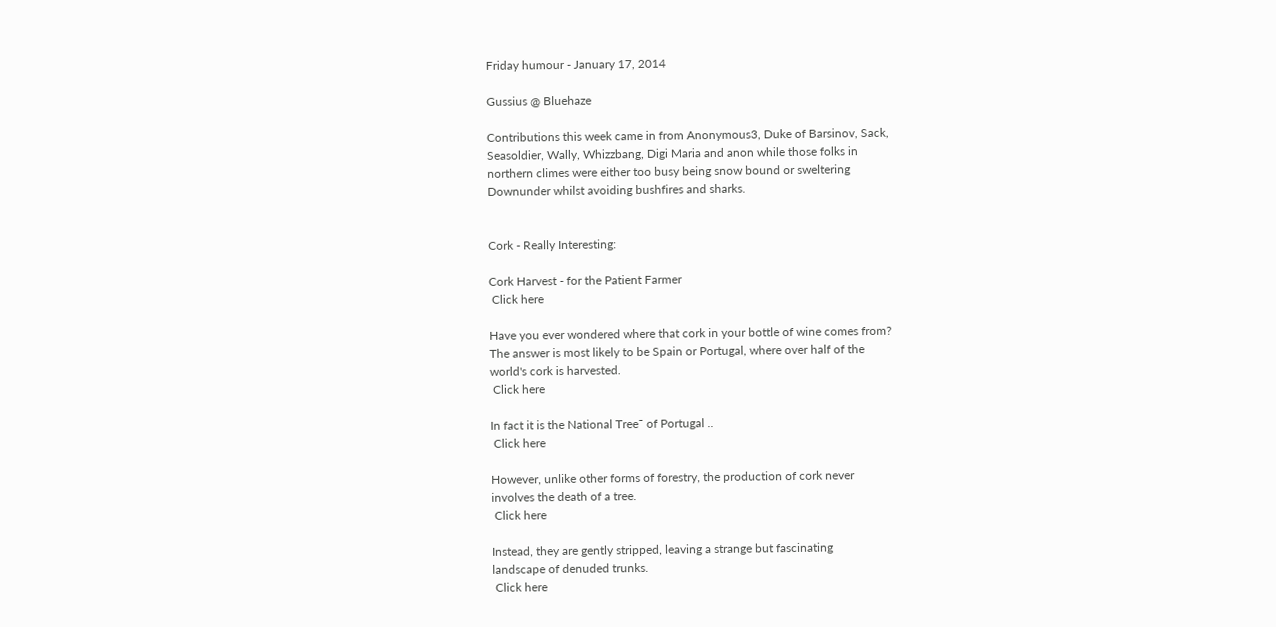Friday humour - January 17, 2014

Gussius @ Bluehaze

Contributions this week came in from Anonymous3, Duke of Barsinov, Sack,
Seasoldier, Wally, Whizzbang, Digi Maria and anon while those folks in
northern climes were either too busy being snow bound or sweltering
Downunder whilst avoiding bushfires and sharks.


Cork - Really Interesting:

Cork Harvest - for the Patient Farmer
 Click here

Have you ever wondered where that cork in your bottle of wine comes from?
The answer is most likely to be Spain or Portugal, where over half of the
world's cork is harvested.
 Click here

In fact it is the National Tree¯ of Portugal ..
 Click here

However, unlike other forms of forestry, the production of cork never
involves the death of a tree.
 Click here

Instead, they are gently stripped, leaving a strange but fascinating
landscape of denuded trunks.
 Click here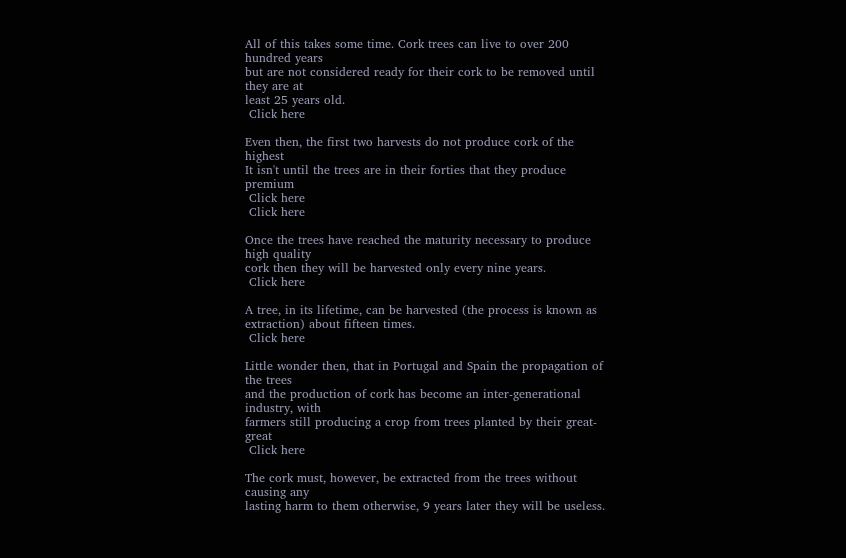All of this takes some time. Cork trees can live to over 200 hundred years
but are not considered ready for their cork to be removed until they are at
least 25 years old.
 Click here

Even then, the first two harvests do not produce cork of the highest
It isn't until the trees are in their forties that they produce premium
 Click here
 Click here

Once the trees have reached the maturity necessary to produce high quality
cork then they will be harvested only every nine years.
 Click here

A tree, in its lifetime, can be harvested (the process is known as
extraction) about fifteen times.
 Click here

Little wonder then, that in Portugal and Spain the propagation of the trees
and the production of cork has become an inter-generational industry, with
farmers still producing a crop from trees planted by their great-great
 Click here

The cork must, however, be extracted from the trees without causing any
lasting harm to them otherwise, 9 years later they will be useless.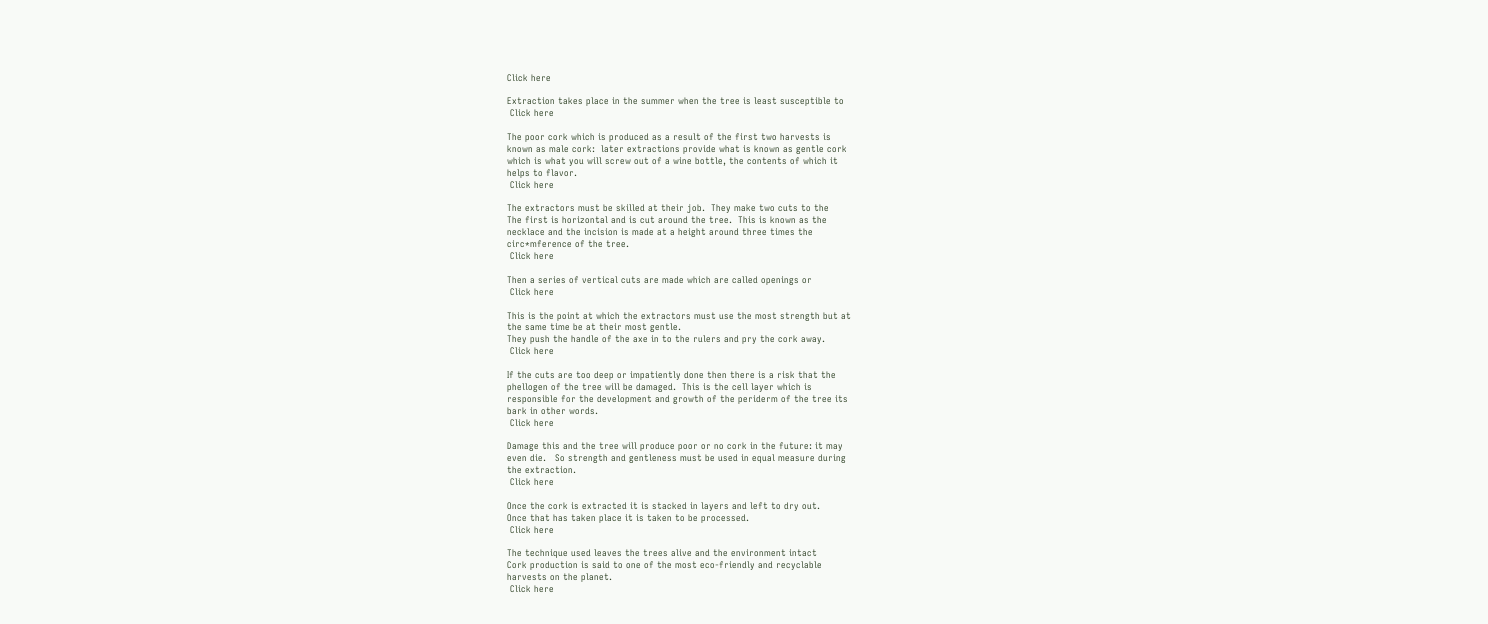Click here

Extraction takes place in the summer when the tree is least susceptible to
 Click here

The poor cork which is produced as a result of the first two harvests is
known as male cork:  later extractions provide what is known as gentle cork
which is what you will screw out of a wine bottle, the contents of which it
helps to flavor.
 Click here

The extractors must be skilled at their job.  They make two cuts to the
The first is horizontal and is cut around the tree.  This is known as the
necklace and the incision is made at a height around three times the
circ*mference of the tree.
 Click here

Then a series of vertical cuts are made which are called openings or
 Click here

This is the point at which the extractors must use the most strength but at
the same time be at their most gentle.
They push the handle of the axe in to the rulers and pry the cork away.
 Click here

If the cuts are too deep or impatiently done then there is a risk that the
phellogen of the tree will be damaged.  This is the cell layer which is
responsible for the development and growth of the periderm of the tree its
bark in other words.
 Click here

Damage this and the tree will produce poor or no cork in the future: it may
even die.   So strength and gentleness must be used in equal measure during
the extraction.
 Click here

Once the cork is extracted it is stacked in layers and left to dry out.
Once that has taken place it is taken to be processed.
 Click here

The technique used leaves the trees alive and the environment intact
Cork production is said to one of the most eco-friendly and recyclable
harvests on the planet.
 Click here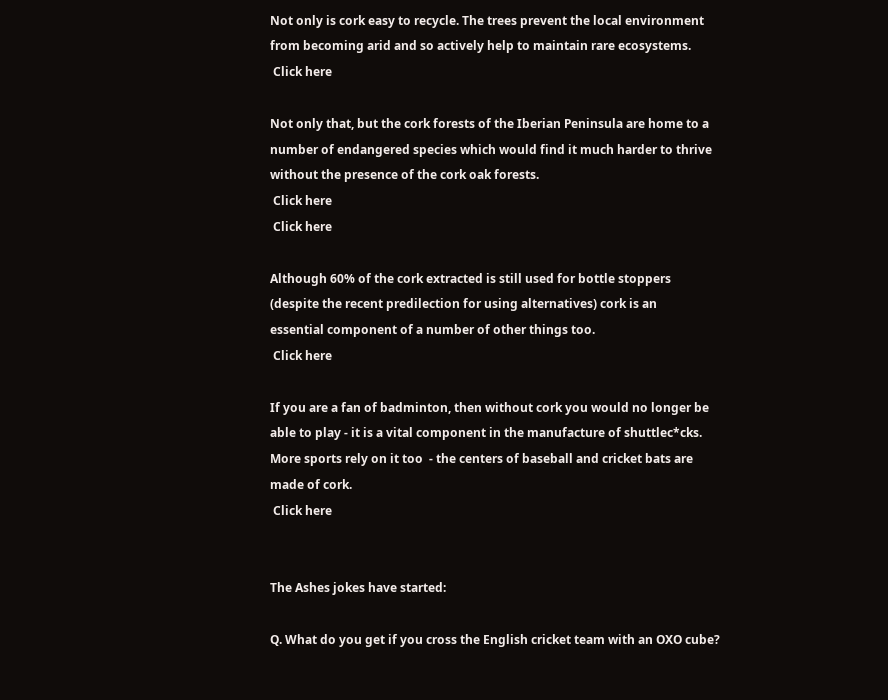Not only is cork easy to recycle. The trees prevent the local environment
from becoming arid and so actively help to maintain rare ecosystems.
 Click here

Not only that, but the cork forests of the Iberian Peninsula are home to a
number of endangered species which would find it much harder to thrive
without the presence of the cork oak forests.
 Click here
 Click here

Although 60% of the cork extracted is still used for bottle stoppers
(despite the recent predilection for using alternatives) cork is an
essential component of a number of other things too.
 Click here

If you are a fan of badminton, then without cork you would no longer be
able to play - it is a vital component in the manufacture of shuttlec*cks.
More sports rely on it too  - the centers of baseball and cricket bats are
made of cork.
 Click here


The Ashes jokes have started:

Q. What do you get if you cross the English cricket team with an OXO cube?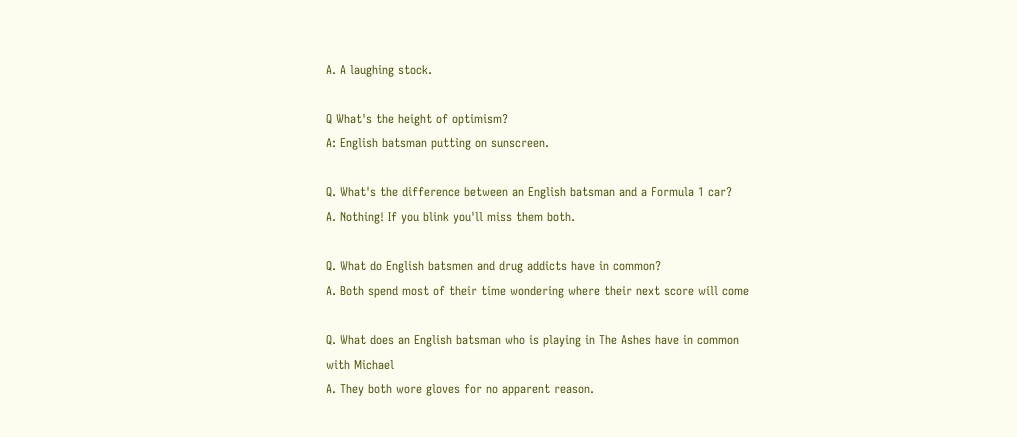A. A laughing stock.

Q What's the height of optimism?
A: English batsman putting on sunscreen.

Q. What's the difference between an English batsman and a Formula 1 car?
A. Nothing! If you blink you'll miss them both.

Q. What do English batsmen and drug addicts have in common?
A. Both spend most of their time wondering where their next score will come

Q. What does an English batsman who is playing in The Ashes have in common
with Michael
A. They both wore gloves for no apparent reason.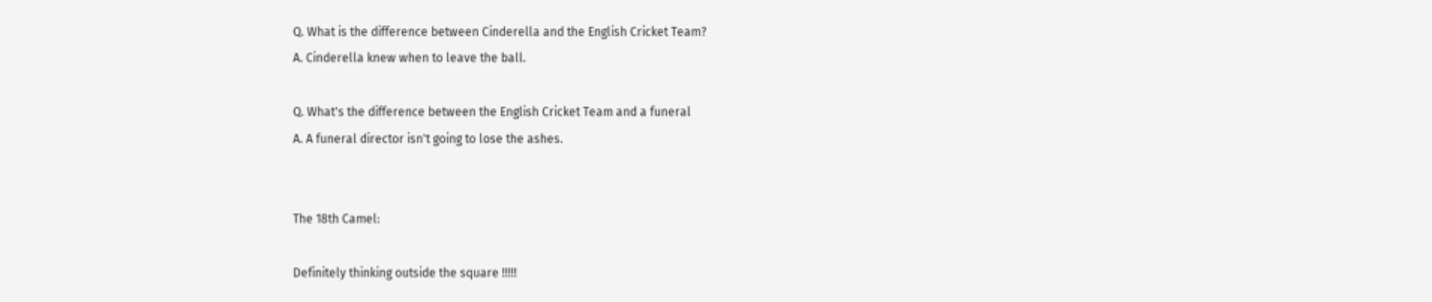Q. What is the difference between Cinderella and the English Cricket Team?
A. Cinderella knew when to leave the ball.

Q. What's the difference between the English Cricket Team and a funeral
A. A funeral director isn't going to lose the ashes.


The 18th Camel:

Definitely thinking outside the square !!!!!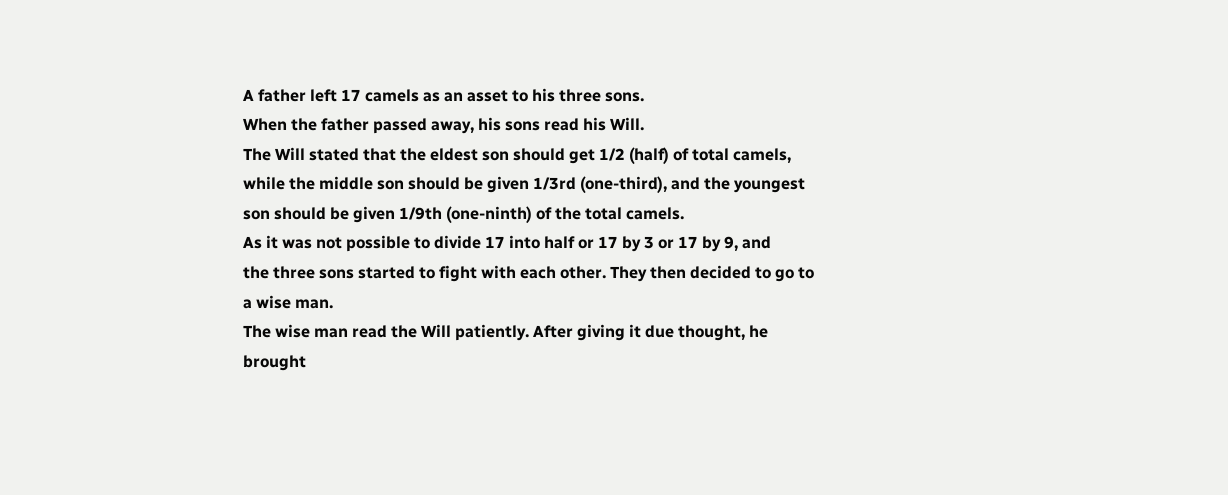A father left 17 camels as an asset to his three sons.
When the father passed away, his sons read his Will.
The Will stated that the eldest son should get 1/2 (half) of total camels,
while the middle son should be given 1/3rd (one-third), and the youngest
son should be given 1/9th (one-ninth) of the total camels.
As it was not possible to divide 17 into half or 17 by 3 or 17 by 9, and
the three sons started to fight with each other. They then decided to go to
a wise man.
The wise man read the Will patiently. After giving it due thought, he
brought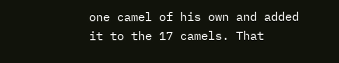one camel of his own and added it to the 17 camels. That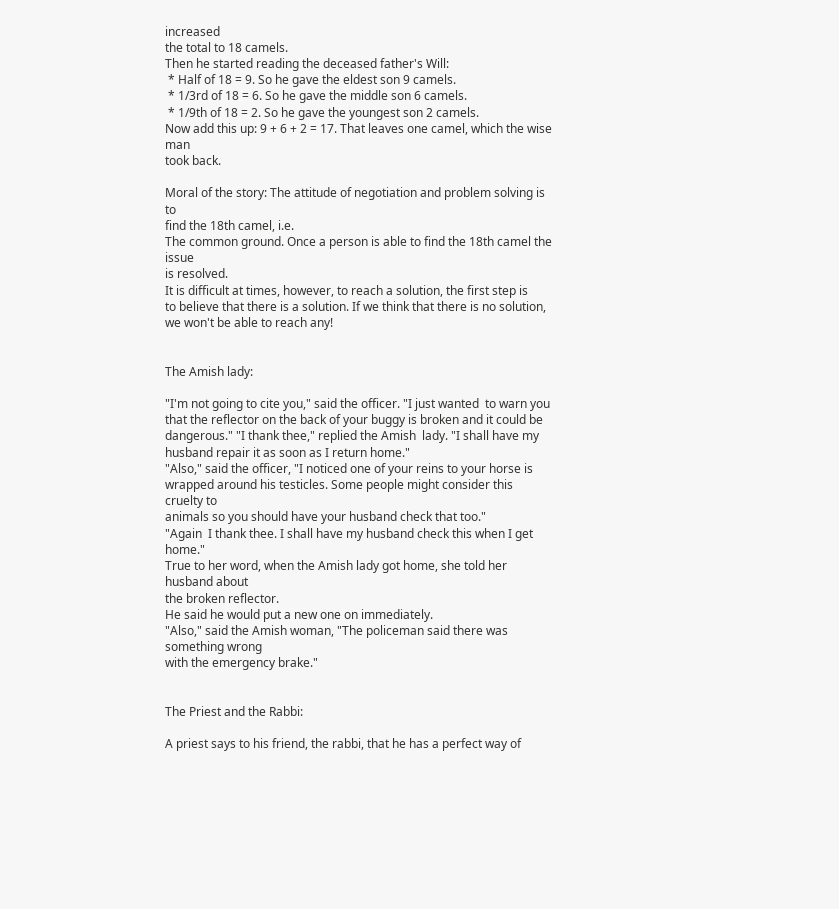increased
the total to 18 camels.
Then he started reading the deceased father's Will:
 * Half of 18 = 9. So he gave the eldest son 9 camels.
 * 1/3rd of 18 = 6. So he gave the middle son 6 camels.
 * 1/9th of 18 = 2. So he gave the youngest son 2 camels.
Now add this up: 9 + 6 + 2 = 17. That leaves one camel, which the wise man
took back.

Moral of the story: The attitude of negotiation and problem solving is to
find the 18th camel, i.e.
The common ground. Once a person is able to find the 18th camel the issue
is resolved.
It is difficult at times, however, to reach a solution, the first step is
to believe that there is a solution. If we think that there is no solution,
we won't be able to reach any!


The Amish lady:

"I'm not going to cite you," said the officer. "I just wanted  to warn you
that the reflector on the back of your buggy is broken and it could be
dangerous." "I thank thee," replied the Amish  lady. "I shall have my
husband repair it as soon as I return home."
"Also," said the officer, "I noticed one of your reins to your horse is
wrapped around his testicles. Some people might consider this cruelty to
animals so you should have your husband check that too."
"Again  I thank thee. I shall have my husband check this when I get home."
True to her word, when the Amish lady got home, she told her husband about
the broken reflector.
He said he would put a new one on immediately.
"Also," said the Amish woman, "The policeman said there was something wrong
with the emergency brake."


The Priest and the Rabbi:

A priest says to his friend, the rabbi, that he has a perfect way of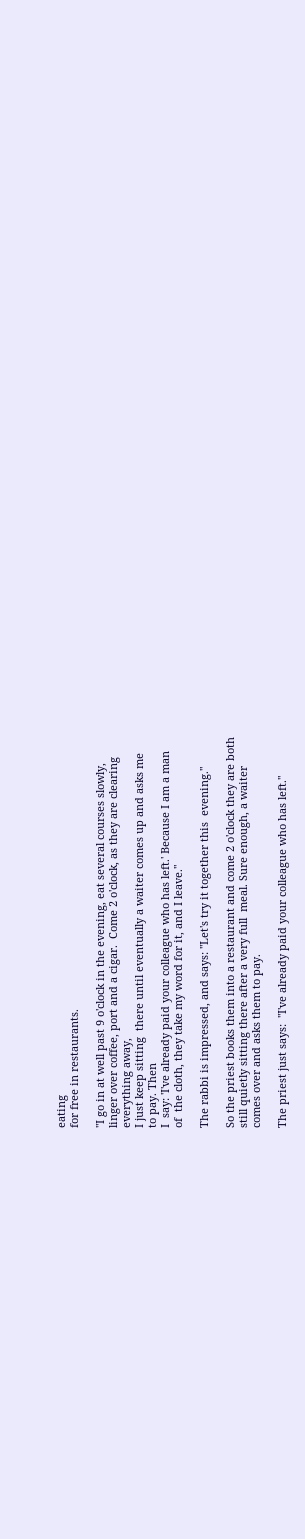eating
for free in restaurants.

"I go in at well past 9 o'clock in the evening, eat several courses slowly,
linger over coffee, port and a cigar.  Come 2 o'clock, as they are clearing
everything away,
I just keep sitting  there until eventually a waiter comes up and asks me
to pay. Then
I  say: 'I've already paid your colleague who has left.' Because I am a man
of  the cloth, they take my word for it, and I leave."

The rabbi is impressed, and says: "Let's try it together this  evening."

So the priest books them into a restaurant and come 2 o'clock they are both
still quietly sitting there after a very full  meal. Sure enough, a waiter
comes over and asks them to pay.

The priest just says:  "I've already paid your colleague who has left."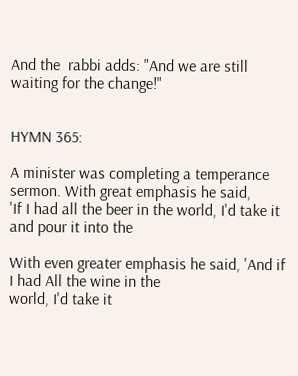And the  rabbi adds: "And we are still waiting for the change!"


HYMN 365:

A minister was completing a temperance sermon. With great emphasis he said,
'If I had all the beer in the world, I'd take it and pour it into the

With even greater emphasis he said, 'And if I had All the wine in the
world, I'd take it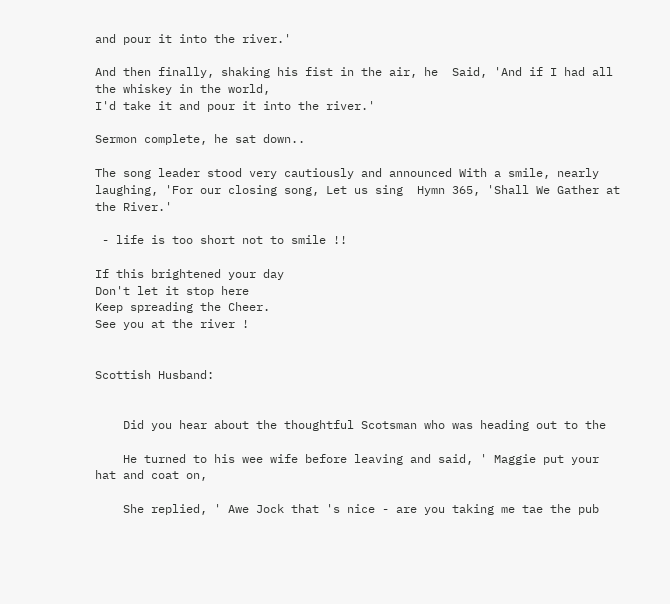and pour it into the river.'

And then finally, shaking his fist in the air, he  Said, 'And if I had all
the whiskey in the world,
I'd take it and pour it into the river.'

Sermon complete, he sat down..

The song leader stood very cautiously and announced With a smile, nearly
laughing, 'For our closing song, Let us sing  Hymn 365, 'Shall We Gather at
the River.'

 - life is too short not to smile !!

If this brightened your day
Don't let it stop here
Keep spreading the Cheer.
See you at the river !


Scottish Husband:


    Did you hear about the thoughtful Scotsman who was heading out to the

    He turned to his wee wife before leaving and said, ' Maggie put your
hat and coat on,

    She replied, ' Awe Jock that 's nice - are you taking me tae the pub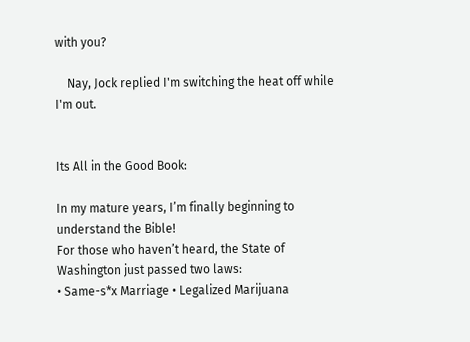with you?

    Nay, Jock replied I'm switching the heat off while I'm out.


Its All in the Good Book:

In my mature years, I’m finally beginning to understand the Bible!
For those who haven’t heard, the State of  Washington just passed two laws:
• Same-s*x Marriage • Legalized Marijuana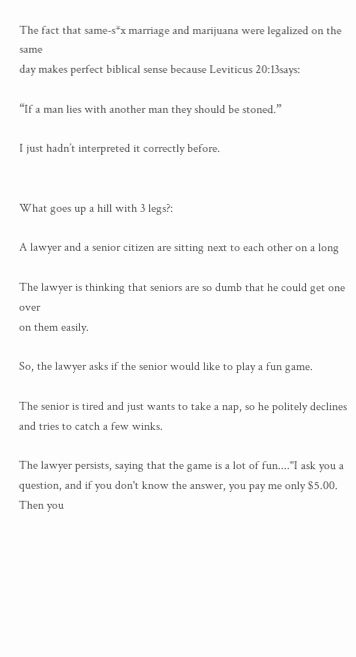The fact that same-s*x marriage and marijuana were legalized on the same
day makes perfect biblical sense because Leviticus 20:13says:

“If a man lies with another man they should be stoned.”

I just hadn’t interpreted it correctly before.


What goes up a hill with 3 legs?:

A lawyer and a senior citizen are sitting next to each other on a long

The lawyer is thinking that seniors are so dumb that he could get one over
on them easily.

So, the lawyer asks if the senior would like to play a fun game.

The senior is tired and just wants to take a nap, so he politely declines
and tries to catch a few winks.

The lawyer persists, saying that the game is a lot of fun...."I ask you a
question, and if you don't know the answer, you pay me only $5.00. Then you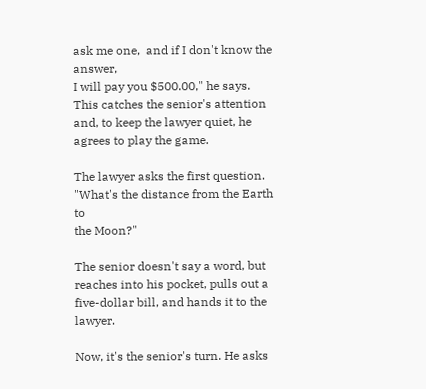ask me one,  and if I don't know the answer,
I will pay you $500.00," he says.
This catches the senior's attention and, to keep the lawyer quiet, he
agrees to play the game.

The lawyer asks the first question. "What's the distance from the Earth to
the Moon?"

The senior doesn't say a word, but reaches into his pocket, pulls out a
five-dollar bill, and hands it to the lawyer.

Now, it's the senior's turn. He asks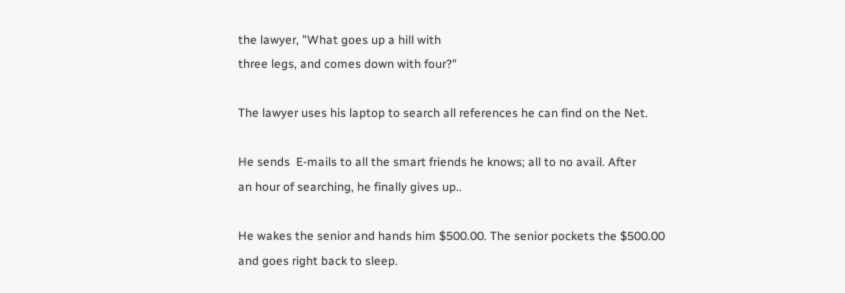the lawyer, "What goes up a hill with
three legs, and comes down with four?"

The lawyer uses his laptop to search all references he can find on the Net.

He sends  E-mails to all the smart friends he knows; all to no avail. After
an hour of searching, he finally gives up..

He wakes the senior and hands him $500.00. The senior pockets the $500.00
and goes right back to sleep.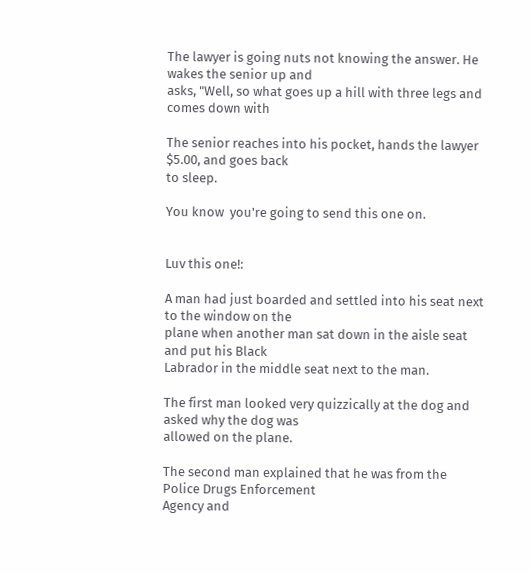The lawyer is going nuts not knowing the answer. He wakes the senior up and
asks, "Well, so what goes up a hill with three legs and comes down with

The senior reaches into his pocket, hands the lawyer $5.00, and goes back
to sleep.

You know  you're going to send this one on.


Luv this one!:

A man had just boarded and settled into his seat next to the window on the
plane when another man sat down in the aisle seat and put his Black
Labrador in the middle seat next to the man.

The first man looked very quizzically at the dog and asked why the dog was
allowed on the plane.

The second man explained that he was from the Police Drugs Enforcement
Agency and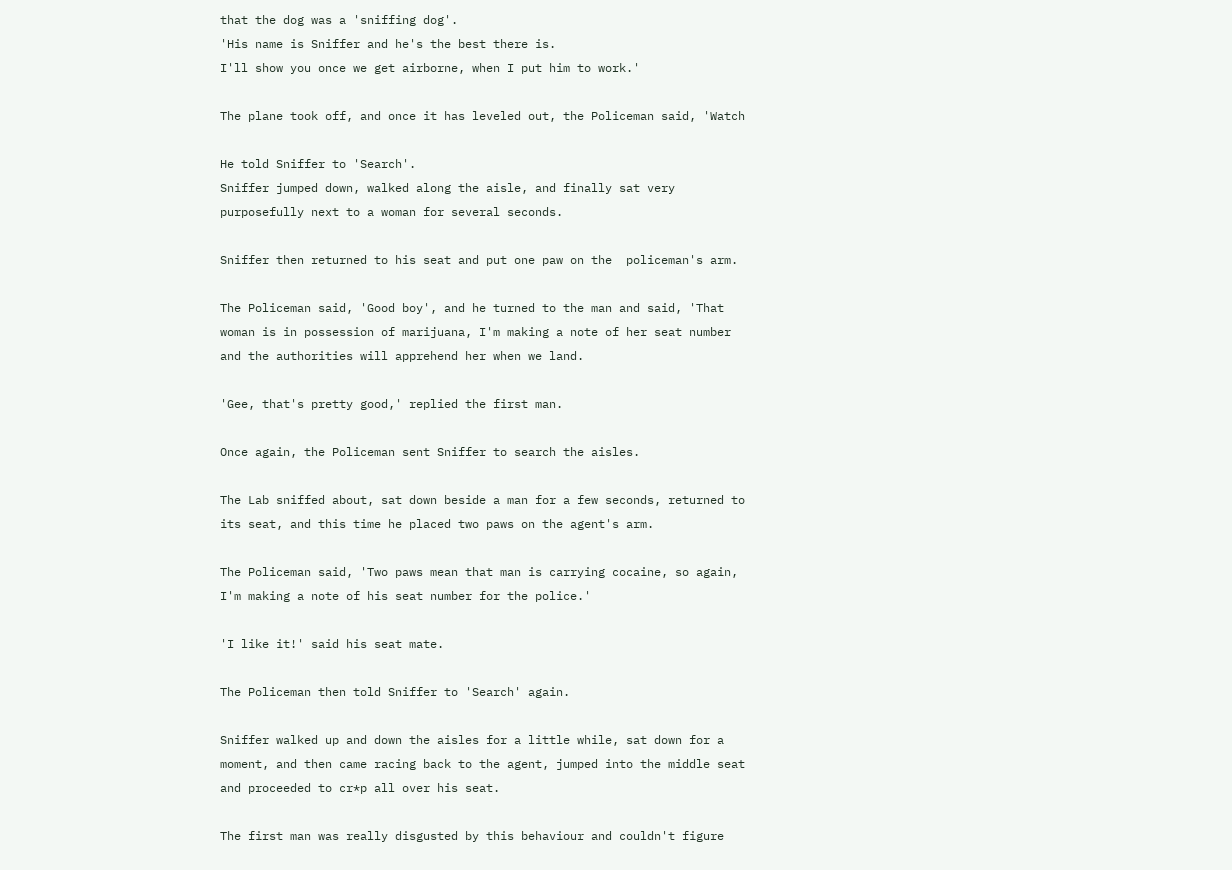that the dog was a 'sniffing dog'.
'His name is Sniffer and he's the best there is.
I'll show you once we get airborne, when I put him to work.'

The plane took off, and once it has leveled out, the Policeman said, 'Watch

He told Sniffer to 'Search'.
Sniffer jumped down, walked along the aisle, and finally sat very
purposefully next to a woman for several seconds.

Sniffer then returned to his seat and put one paw on the  policeman's arm.

The Policeman said, 'Good boy', and he turned to the man and said, 'That
woman is in possession of marijuana, I'm making a note of her seat number
and the authorities will apprehend her when we land.

'Gee, that's pretty good,' replied the first man.

Once again, the Policeman sent Sniffer to search the aisles.

The Lab sniffed about, sat down beside a man for a few seconds, returned to
its seat, and this time he placed two paws on the agent's arm.

The Policeman said, 'Two paws mean that man is carrying cocaine, so again,
I'm making a note of his seat number for the police.'

'I like it!' said his seat mate.

The Policeman then told Sniffer to 'Search' again.

Sniffer walked up and down the aisles for a little while, sat down for a
moment, and then came racing back to the agent, jumped into the middle seat
and proceeded to cr*p all over his seat.

The first man was really disgusted by this behaviour and couldn't figure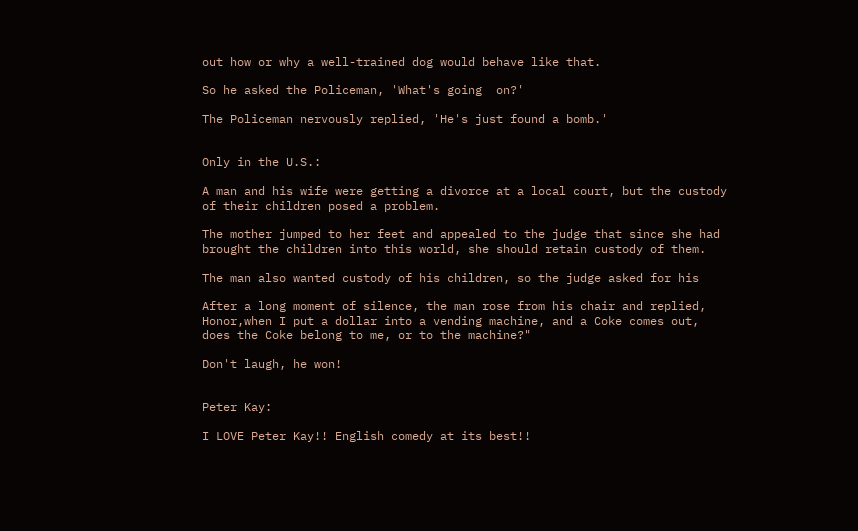out how or why a well-trained dog would behave like that.

So he asked the Policeman, 'What's going  on?'

The Policeman nervously replied, 'He's just found a bomb.'


Only in the U.S.:

A man and his wife were getting a divorce at a local court, but the custody
of their children posed a problem.

The mother jumped to her feet and appealed to the judge that since she had
brought the children into this world, she should retain custody of them.

The man also wanted custody of his children, so the judge asked for his

After a long moment of silence, the man rose from his chair and replied,
Honor,when I put a dollar into a vending machine, and a Coke comes out,
does the Coke belong to me, or to the machine?"

Don't laugh, he won!


Peter Kay:

I LOVE Peter Kay!! English comedy at its best!!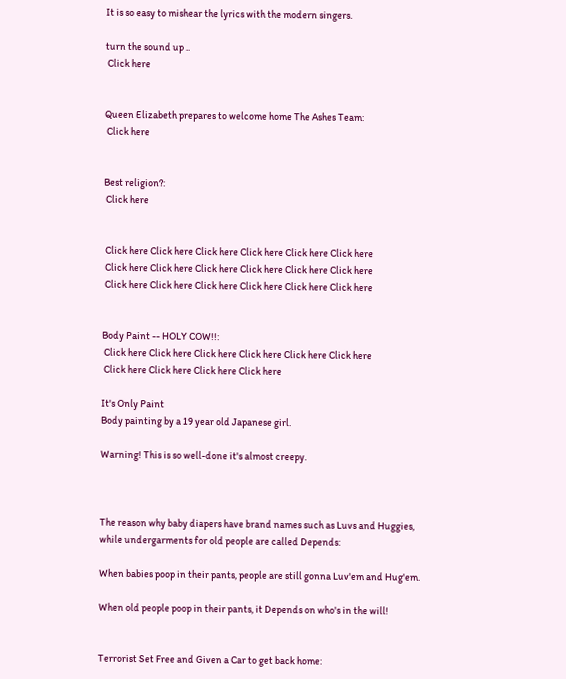It is so easy to mishear the lyrics with the modern singers.

turn the sound up ..
 Click here


Queen Elizabeth prepares to welcome home The Ashes Team:
 Click here


Best religion?:
 Click here


 Click here Click here Click here Click here Click here Click here
 Click here Click here Click here Click here Click here Click here
 Click here Click here Click here Click here Click here Click here


Body Paint -- HOLY COW!!:
 Click here Click here Click here Click here Click here Click here
 Click here Click here Click here Click here

It's Only Paint
Body painting by a 19 year old Japanese girl.

Warning! This is so well-done it's almost creepy.



The reason why baby diapers have brand names such as Luvs and Huggies,
while undergarments for old people are called Depends:

When babies poop in their pants, people are still gonna Luv'em and Hug'em.

When old people poop in their pants, it Depends on who's in the will!


Terrorist Set Free and Given a Car to get back home: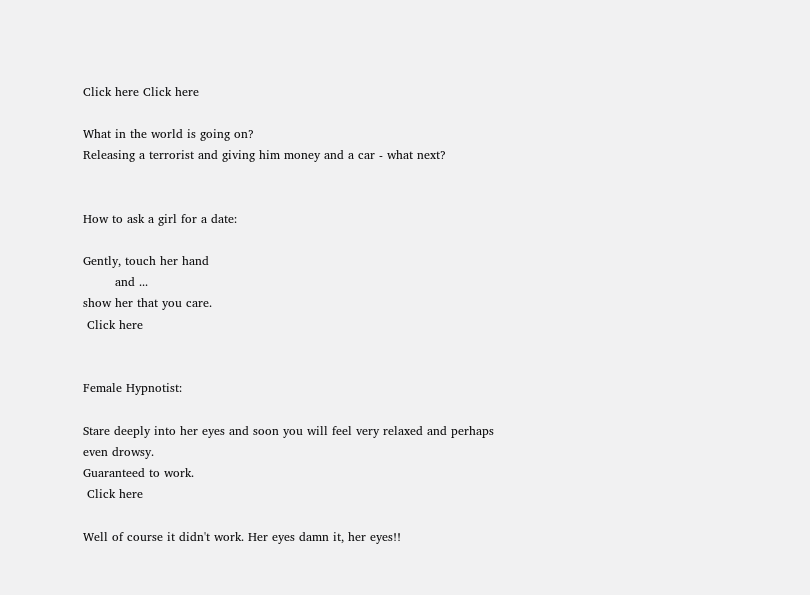Click here Click here

What in the world is going on?
Releasing a terrorist and giving him money and a car - what next?


How to ask a girl for a date:

Gently, touch her hand
        and ...
show her that you care.
 Click here


Female Hypnotist:

Stare deeply into her eyes and soon you will feel very relaxed and perhaps
even drowsy.
Guaranteed to work.
 Click here

Well of course it didn't work. Her eyes damn it, her eyes!!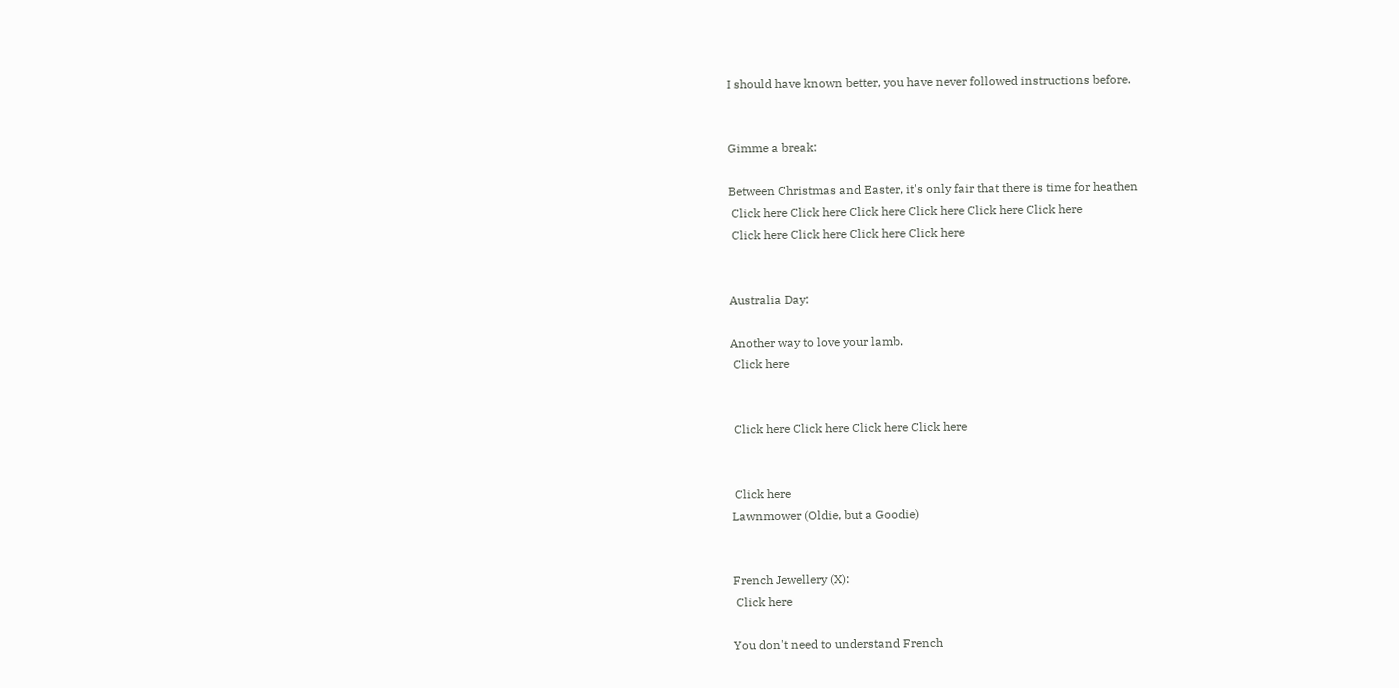I should have known better, you have never followed instructions before.


Gimme a break:

Between Christmas and Easter, it's only fair that there is time for heathen
 Click here Click here Click here Click here Click here Click here
 Click here Click here Click here Click here


Australia Day:

Another way to love your lamb.
 Click here


 Click here Click here Click here Click here


 Click here
Lawnmower (Oldie, but a Goodie)


French Jewellery (X):
 Click here

You don't need to understand French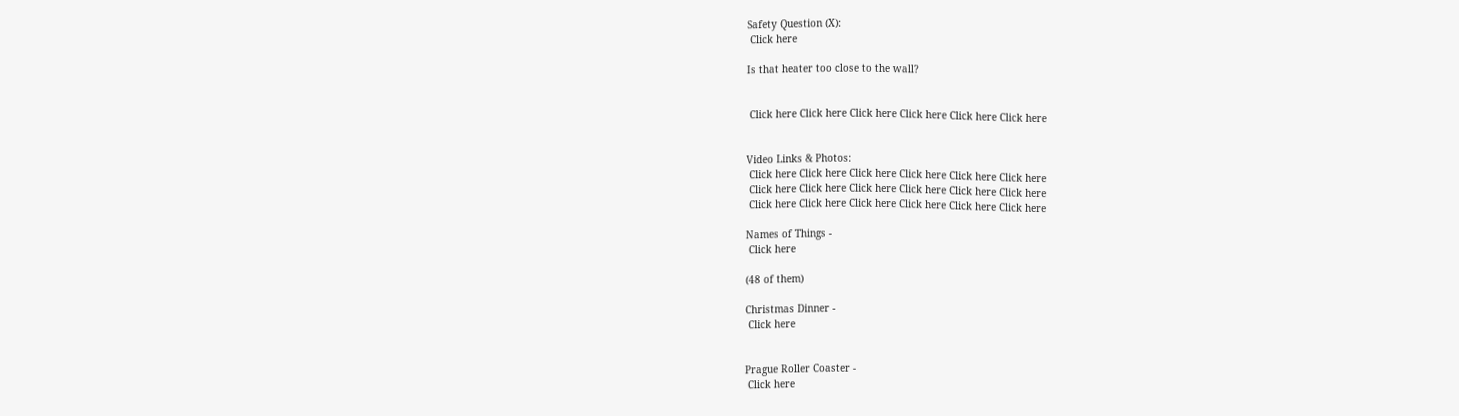Safety Question (X):
 Click here

Is that heater too close to the wall?


 Click here Click here Click here Click here Click here Click here


Video Links & Photos:
 Click here Click here Click here Click here Click here Click here
 Click here Click here Click here Click here Click here Click here
 Click here Click here Click here Click here Click here Click here

Names of Things -
 Click here

(48 of them)

Christmas Dinner -
 Click here


Prague Roller Coaster -
 Click here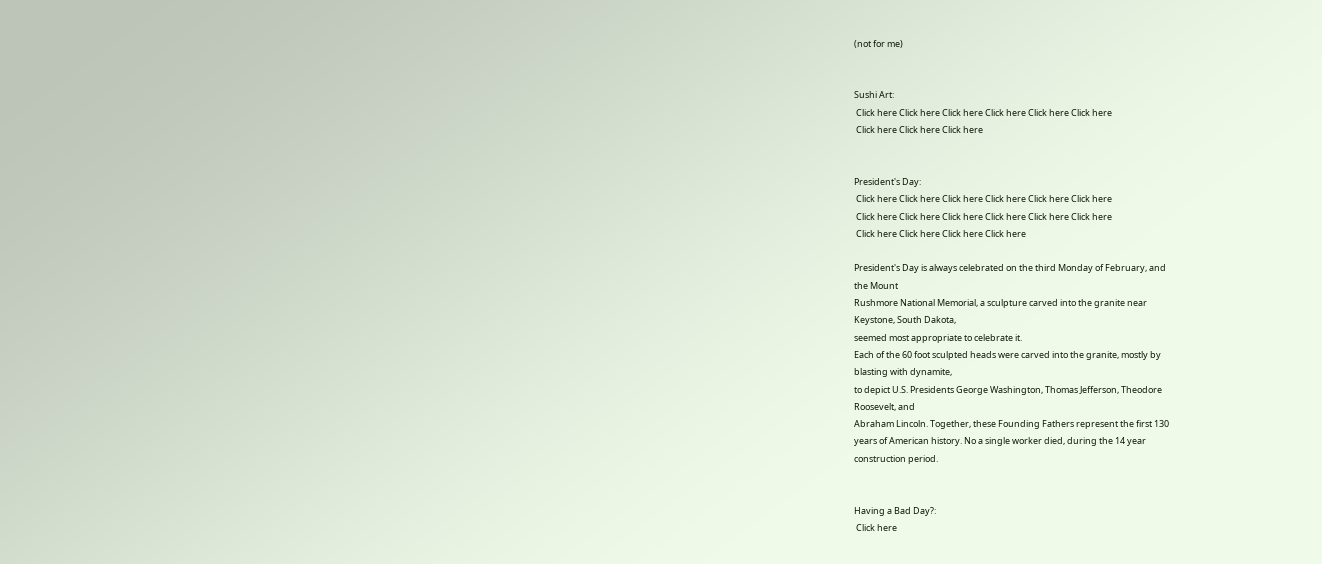(not for me)


Sushi Art:
 Click here Click here Click here Click here Click here Click here
 Click here Click here Click here


President's Day:
 Click here Click here Click here Click here Click here Click here
 Click here Click here Click here Click here Click here Click here
 Click here Click here Click here Click here

President's Day is always celebrated on the third Monday of February, and
the Mount
Rushmore National Memorial, a sculpture carved into the granite near
Keystone, South Dakota,
seemed most appropriate to celebrate it.
Each of the 60 foot sculpted heads were carved into the granite, mostly by
blasting with dynamite,
to depict U.S. Presidents George Washington, Thomas Jefferson, Theodore
Roosevelt, and
Abraham Lincoln. Together, these Founding Fathers represent the first 130
years of American history. No a single worker died, during the 14 year
construction period.


Having a Bad Day?:
 Click here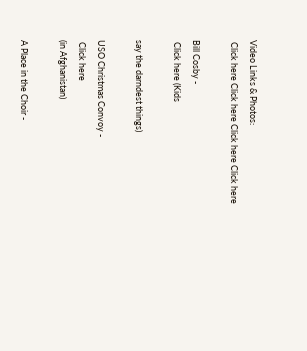Video Links & Photos:
 Click here Click here Click here Click here

Bill Cosby -
 Click here (Kids

say the darndest things)

USO Christmas Convoy -
 Click here
(in Afghanistan)

A Place in the Choir -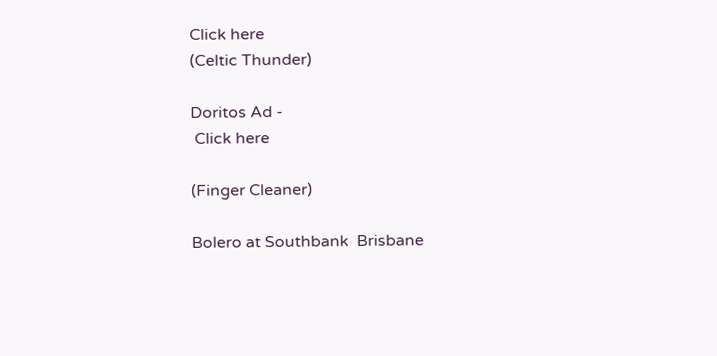Click here
(Celtic Thunder)

Doritos Ad -
 Click here

(Finger Cleaner)

Bolero at Southbank  Brisbane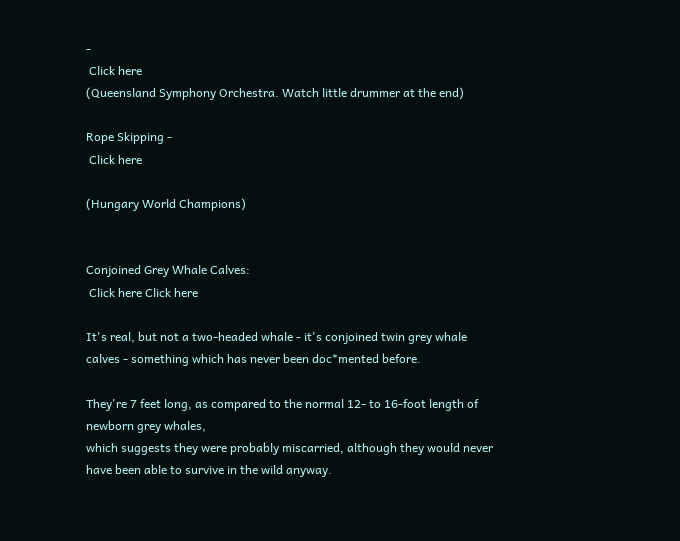-
 Click here
(Queensland Symphony Orchestra. Watch little drummer at the end)

Rope Skipping -
 Click here

(Hungary World Champions)


Conjoined Grey Whale Calves:
 Click here Click here

It's real, but not a two-headed whale - it's conjoined twin grey whale
calves - something which has never been doc*mented before.

They're 7 feet long, as compared to the normal 12- to 16-foot length of
newborn grey whales,
which suggests they were probably miscarried, although they would never
have been able to survive in the wild anyway.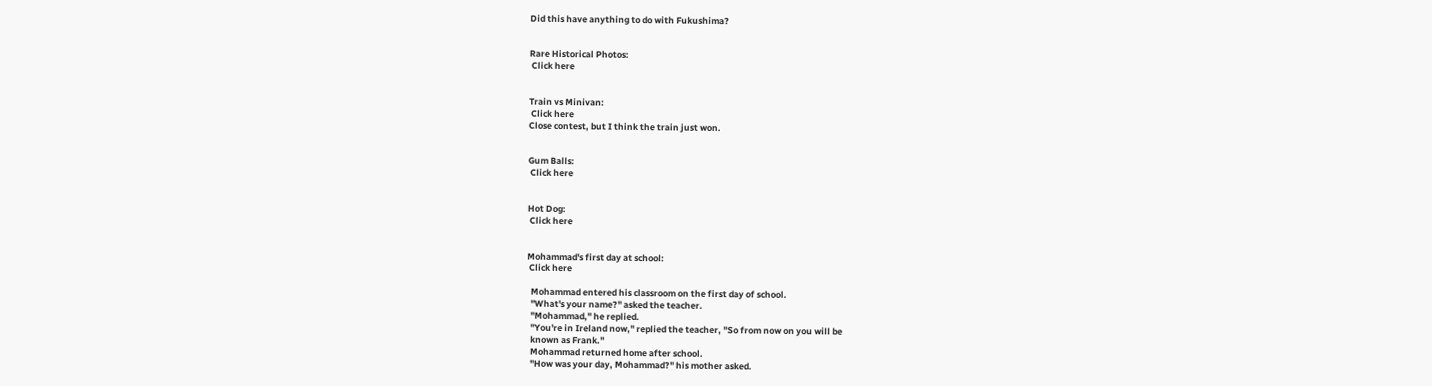Did this have anything to do with Fukushima?


Rare Historical Photos:
 Click here


Train vs Minivan:
 Click here
Close contest, but I think the train just won.


Gum Balls:
 Click here


Hot Dog:
 Click here


Mohammad's first day at school:
 Click here

  Mohammad entered his classroom on the first day of school.
  "What's your name?" asked the teacher.
  "Mohammad," he replied.
  "You're in Ireland now," replied the teacher, "So from now on you will be
  known as Frank."
  Mohammad returned home after school.
  "How was your day, Mohammad?" his mother asked.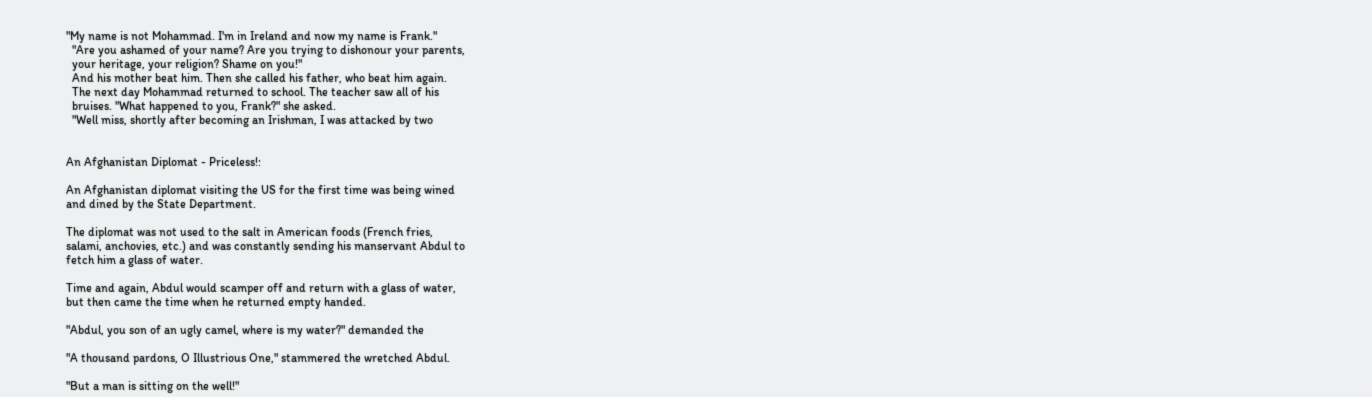"My name is not Mohammad. I'm in Ireland and now my name is Frank."
  "Are you ashamed of your name? Are you trying to dishonour your parents,
  your heritage, your religion? Shame on you!"
  And his mother beat him. Then she called his father, who beat him again.
  The next day Mohammad returned to school. The teacher saw all of his
  bruises. "What happened to you, Frank?" she asked.
  "Well miss, shortly after becoming an Irishman, I was attacked by two


An Afghanistan Diplomat - Priceless!:

An Afghanistan diplomat visiting the US for the first time was being wined
and dined by the State Department.

The diplomat was not used to the salt in American foods (French fries,
salami, anchovies, etc.) and was constantly sending his manservant Abdul to
fetch him a glass of water.

Time and again, Abdul would scamper off and return with a glass of water,
but then came the time when he returned empty handed.

"Abdul, you son of an ugly camel, where is my water?" demanded the

"A thousand pardons, O Illustrious One," stammered the wretched Abdul.

"But a man is sitting on the well!"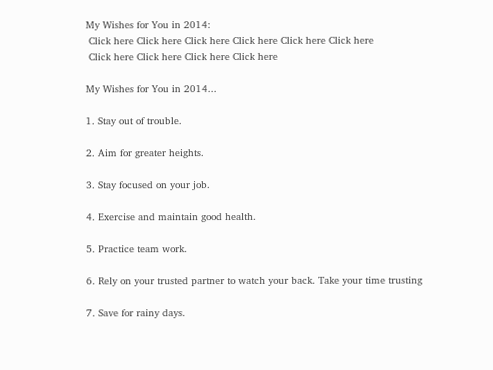My Wishes for You in 2014:
 Click here Click here Click here Click here Click here Click here
 Click here Click here Click here Click here

My Wishes for You in 2014...

1. Stay out of trouble.

2. Aim for greater heights.

3. Stay focused on your job.

4. Exercise and maintain good health.

5. Practice team work.

6. Rely on your trusted partner to watch your back. Take your time trusting

7. Save for rainy days.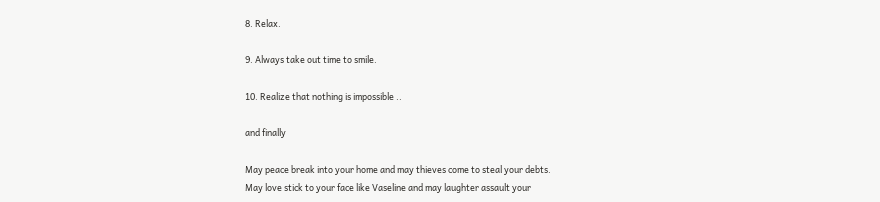8. Relax.

9. Always take out time to smile.

10. Realize that nothing is impossible ..

and finally

May peace break into your home and may thieves come to steal your debts.
May love stick to your face like Vaseline and may laughter assault your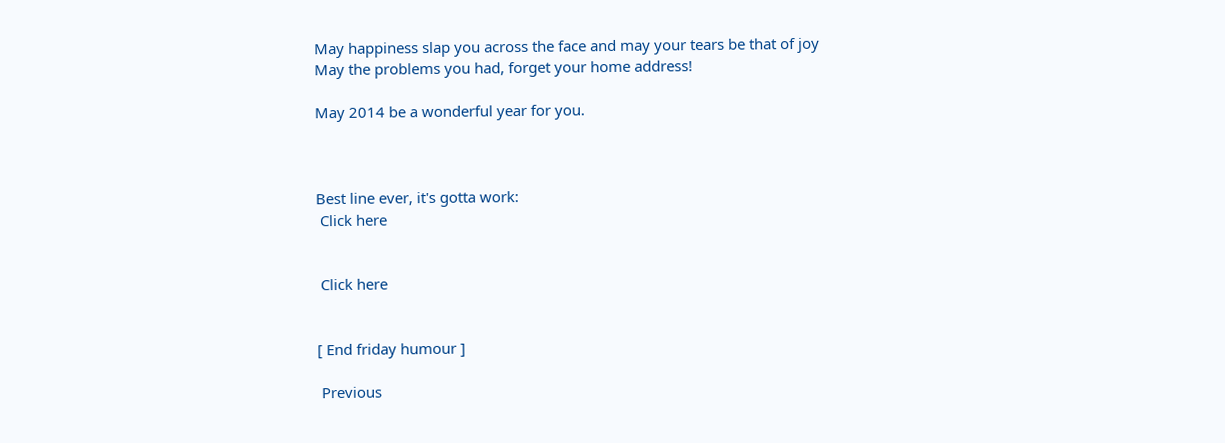May happiness slap you across the face and may your tears be that of joy
May the problems you had, forget your home address!

May 2014 be a wonderful year for you.



Best line ever, it's gotta work:
 Click here


 Click here


[ End friday humour ]

 Previous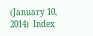(January 10, 2014)  Index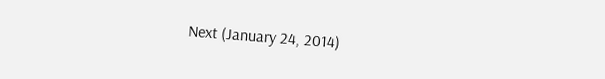Next (January 24, 2014)